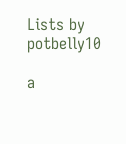Lists by potbelly10

a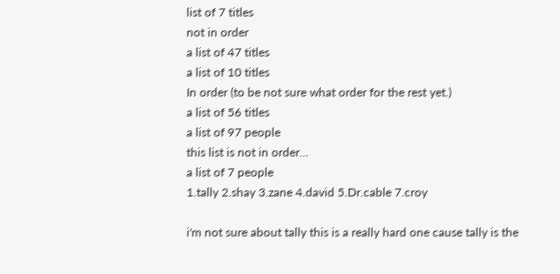list of 7 titles
not in order
a list of 47 titles
a list of 10 titles
In order (to be not sure what order for the rest yet.)
a list of 56 titles
a list of 97 people
this list is not in order...
a list of 7 people
1.tally 2.shay 3.zane 4.david 5.Dr.cable 7.croy

i'm not sure about tally this is a really hard one cause tally is the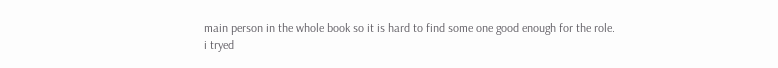main person in the whole book so it is hard to find some one good enough for the role.
i tryed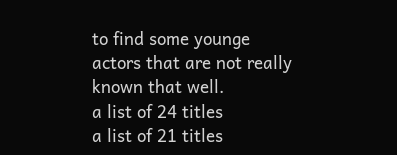to find some younge actors that are not really known that well.
a list of 24 titles
a list of 21 titles